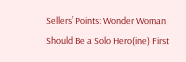Sellers’ Points: Wonder Woman Should Be a Solo Hero(ine) First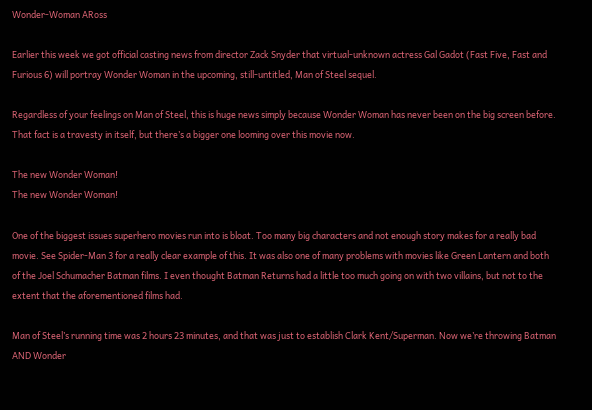Wonder-Woman ARoss

Earlier this week we got official casting news from director Zack Snyder that virtual-unknown actress Gal Gadot (Fast Five, Fast and Furious 6) will portray Wonder Woman in the upcoming, still-untitled, Man of Steel sequel.

Regardless of your feelings on Man of Steel, this is huge news simply because Wonder Woman has never been on the big screen before. That fact is a travesty in itself, but there’s a bigger one looming over this movie now.

The new Wonder Woman!
The new Wonder Woman!

One of the biggest issues superhero movies run into is bloat. Too many big characters and not enough story makes for a really bad movie. See Spider-Man 3 for a really clear example of this. It was also one of many problems with movies like Green Lantern and both of the Joel Schumacher Batman films. I even thought Batman Returns had a little too much going on with two villains, but not to the extent that the aforementioned films had.

Man of Steel’s running time was 2 hours 23 minutes, and that was just to establish Clark Kent/Superman. Now we’re throwing Batman AND Wonder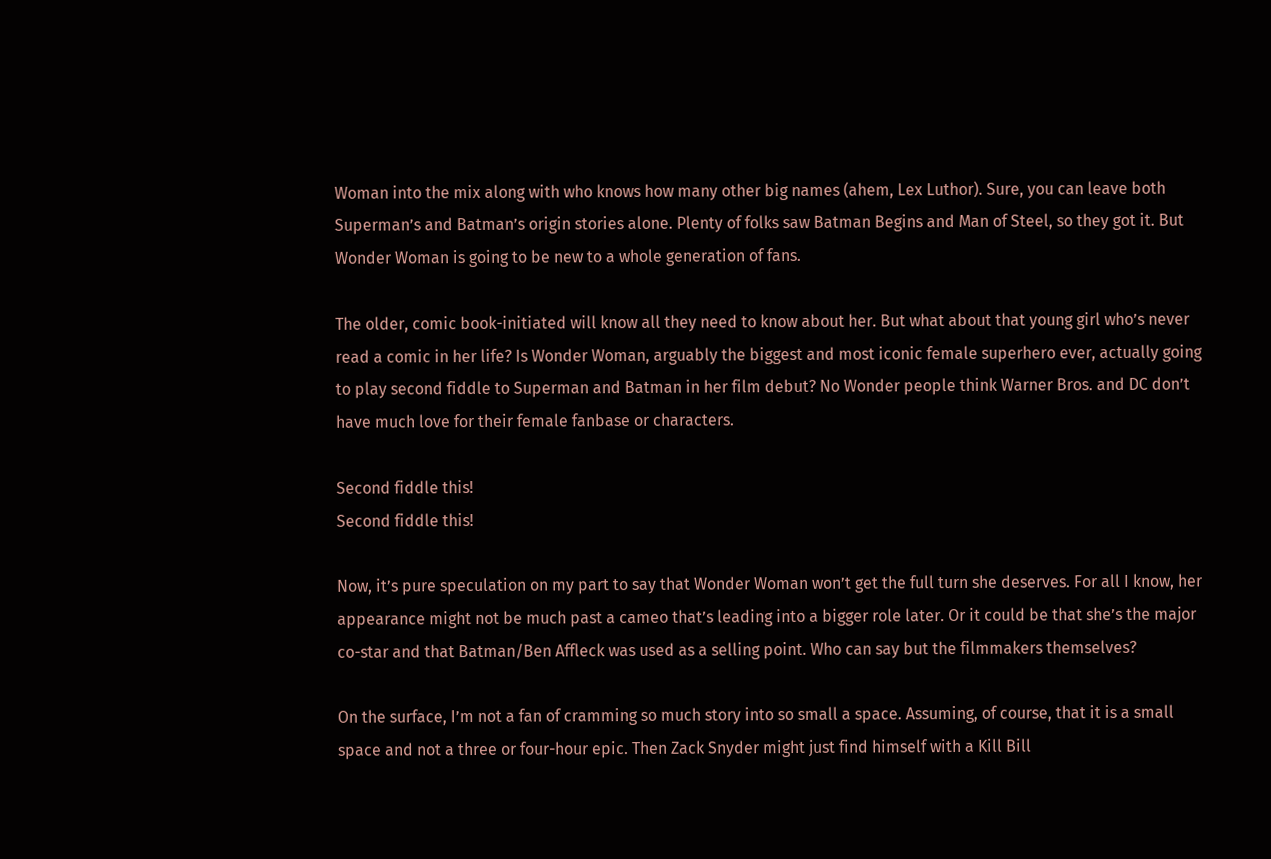Woman into the mix along with who knows how many other big names (ahem, Lex Luthor). Sure, you can leave both Superman’s and Batman’s origin stories alone. Plenty of folks saw Batman Begins and Man of Steel, so they got it. But Wonder Woman is going to be new to a whole generation of fans.

The older, comic book-initiated will know all they need to know about her. But what about that young girl who’s never read a comic in her life? Is Wonder Woman, arguably the biggest and most iconic female superhero ever, actually going to play second fiddle to Superman and Batman in her film debut? No Wonder people think Warner Bros. and DC don’t have much love for their female fanbase or characters.

Second fiddle this!
Second fiddle this!

Now, it’s pure speculation on my part to say that Wonder Woman won’t get the full turn she deserves. For all I know, her appearance might not be much past a cameo that’s leading into a bigger role later. Or it could be that she’s the major co-star and that Batman/Ben Affleck was used as a selling point. Who can say but the filmmakers themselves?

On the surface, I’m not a fan of cramming so much story into so small a space. Assuming, of course, that it is a small space and not a three or four-hour epic. Then Zack Snyder might just find himself with a Kill Bill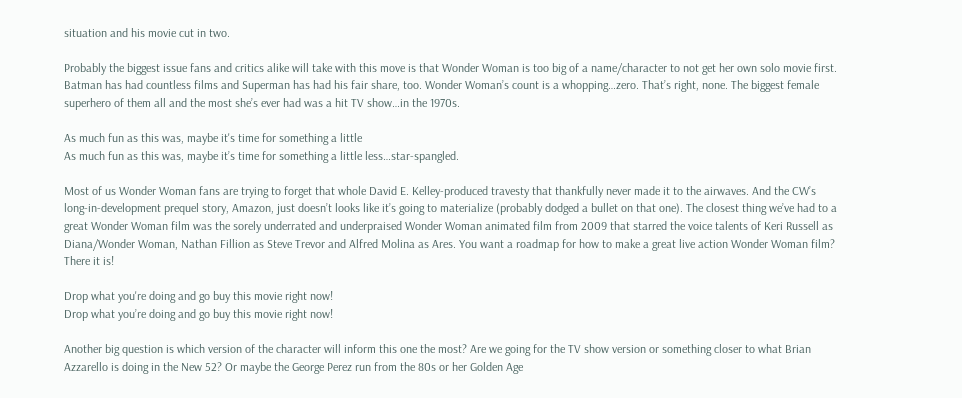situation and his movie cut in two.

Probably the biggest issue fans and critics alike will take with this move is that Wonder Woman is too big of a name/character to not get her own solo movie first. Batman has had countless films and Superman has had his fair share, too. Wonder Woman’s count is a whopping…zero. That’s right, none. The biggest female superhero of them all and the most she’s ever had was a hit TV show…in the 1970s.

As much fun as this was, maybe it's time for something a little
As much fun as this was, maybe it’s time for something a little less…star-spangled.

Most of us Wonder Woman fans are trying to forget that whole David E. Kelley-produced travesty that thankfully never made it to the airwaves. And the CW’s long-in-development prequel story, Amazon, just doesn’t looks like it’s going to materialize (probably dodged a bullet on that one). The closest thing we’ve had to a great Wonder Woman film was the sorely underrated and underpraised Wonder Woman animated film from 2009 that starred the voice talents of Keri Russell as Diana/Wonder Woman, Nathan Fillion as Steve Trevor and Alfred Molina as Ares. You want a roadmap for how to make a great live action Wonder Woman film? There it is!

Drop what you're doing and go buy this movie right now!
Drop what you’re doing and go buy this movie right now!

Another big question is which version of the character will inform this one the most? Are we going for the TV show version or something closer to what Brian Azzarello is doing in the New 52? Or maybe the George Perez run from the 80s or her Golden Age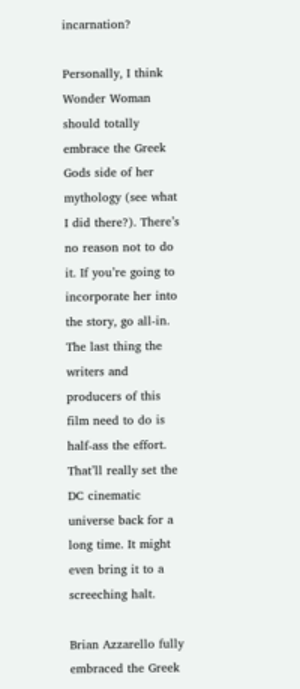incarnation?

Personally, I think Wonder Woman should totally embrace the Greek Gods side of her mythology (see what I did there?). There’s no reason not to do it. If you’re going to incorporate her into the story, go all-in. The last thing the writers and producers of this film need to do is half-ass the effort.  That’ll really set the DC cinematic universe back for a long time. It might even bring it to a screeching halt.

Brian Azzarello fully embraced the Greek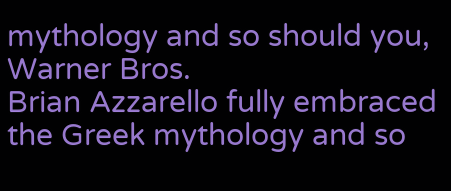mythology and so should you, Warner Bros.
Brian Azzarello fully embraced the Greek mythology and so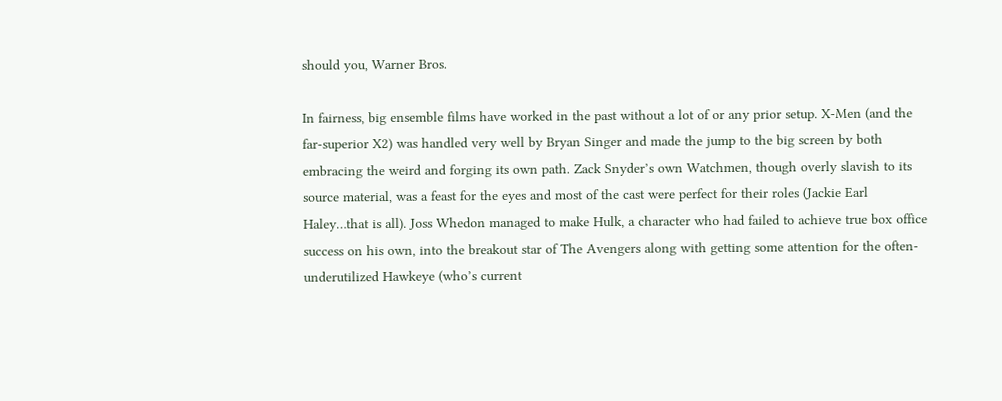should you, Warner Bros.

In fairness, big ensemble films have worked in the past without a lot of or any prior setup. X-Men (and the far-superior X2) was handled very well by Bryan Singer and made the jump to the big screen by both embracing the weird and forging its own path. Zack Snyder’s own Watchmen, though overly slavish to its source material, was a feast for the eyes and most of the cast were perfect for their roles (Jackie Earl Haley…that is all). Joss Whedon managed to make Hulk, a character who had failed to achieve true box office success on his own, into the breakout star of The Avengers along with getting some attention for the often-underutilized Hawkeye (who’s current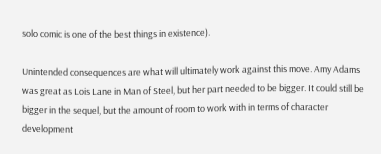solo comic is one of the best things in existence).

Unintended consequences are what will ultimately work against this move. Amy Adams was great as Lois Lane in Man of Steel, but her part needed to be bigger. It could still be bigger in the sequel, but the amount of room to work with in terms of character development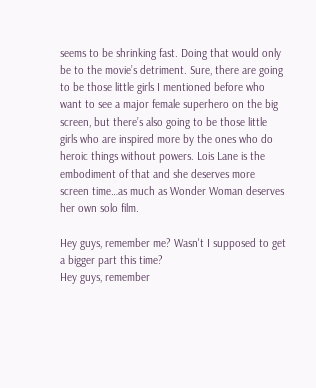seems to be shrinking fast. Doing that would only be to the movie’s detriment. Sure, there are going to be those little girls I mentioned before who want to see a major female superhero on the big screen, but there’s also going to be those little girls who are inspired more by the ones who do heroic things without powers. Lois Lane is the embodiment of that and she deserves more screen time…as much as Wonder Woman deserves her own solo film.

Hey guys, remember me? Wasn't I supposed to get a bigger part this time?
Hey guys, remember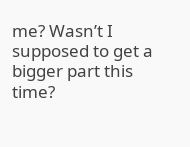me? Wasn’t I supposed to get a bigger part this time?